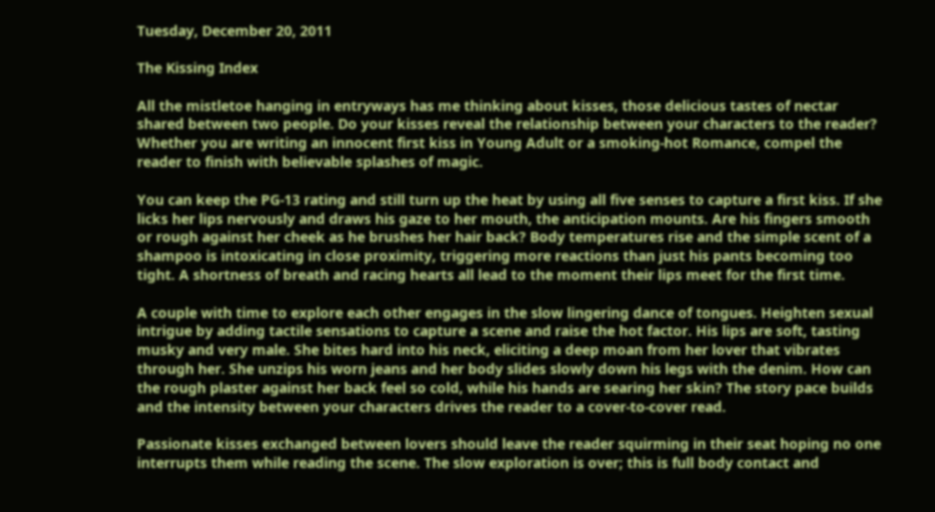Tuesday, December 20, 2011

The Kissing Index

All the mistletoe hanging in entryways has me thinking about kisses, those delicious tastes of nectar shared between two people. Do your kisses reveal the relationship between your characters to the reader? Whether you are writing an innocent first kiss in Young Adult or a smoking-hot Romance, compel the reader to finish with believable splashes of magic.

You can keep the PG-13 rating and still turn up the heat by using all five senses to capture a first kiss. If she licks her lips nervously and draws his gaze to her mouth, the anticipation mounts. Are his fingers smooth or rough against her cheek as he brushes her hair back? Body temperatures rise and the simple scent of a shampoo is intoxicating in close proximity, triggering more reactions than just his pants becoming too tight. A shortness of breath and racing hearts all lead to the moment their lips meet for the first time.

A couple with time to explore each other engages in the slow lingering dance of tongues. Heighten sexual intrigue by adding tactile sensations to capture a scene and raise the hot factor. His lips are soft, tasting musky and very male. She bites hard into his neck, eliciting a deep moan from her lover that vibrates through her. She unzips his worn jeans and her body slides slowly down his legs with the denim. How can the rough plaster against her back feel so cold, while his hands are searing her skin? The story pace builds and the intensity between your characters drives the reader to a cover-to-cover read.

Passionate kisses exchanged between lovers should leave the reader squirming in their seat hoping no one interrupts them while reading the scene. The slow exploration is over; this is full body contact and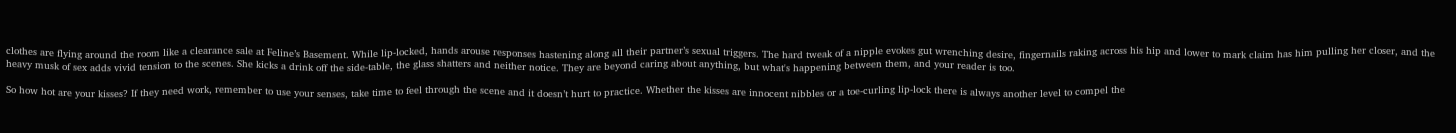clothes are flying around the room like a clearance sale at Feline’s Basement. While lip-locked, hands arouse responses hastening along all their partner’s sexual triggers. The hard tweak of a nipple evokes gut wrenching desire, fingernails raking across his hip and lower to mark claim has him pulling her closer, and the heavy musk of sex adds vivid tension to the scenes. She kicks a drink off the side-table, the glass shatters and neither notice. They are beyond caring about anything, but what's happening between them, and your reader is too.

So how hot are your kisses? If they need work, remember to use your senses, take time to feel through the scene and it doesn’t hurt to practice. Whether the kisses are innocent nibbles or a toe-curling lip-lock there is always another level to compel the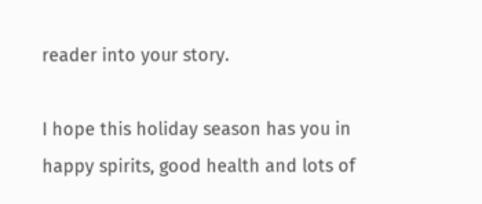reader into your story.

I hope this holiday season has you in happy spirits, good health and lots of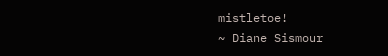mistletoe!
~ Diane Sismour